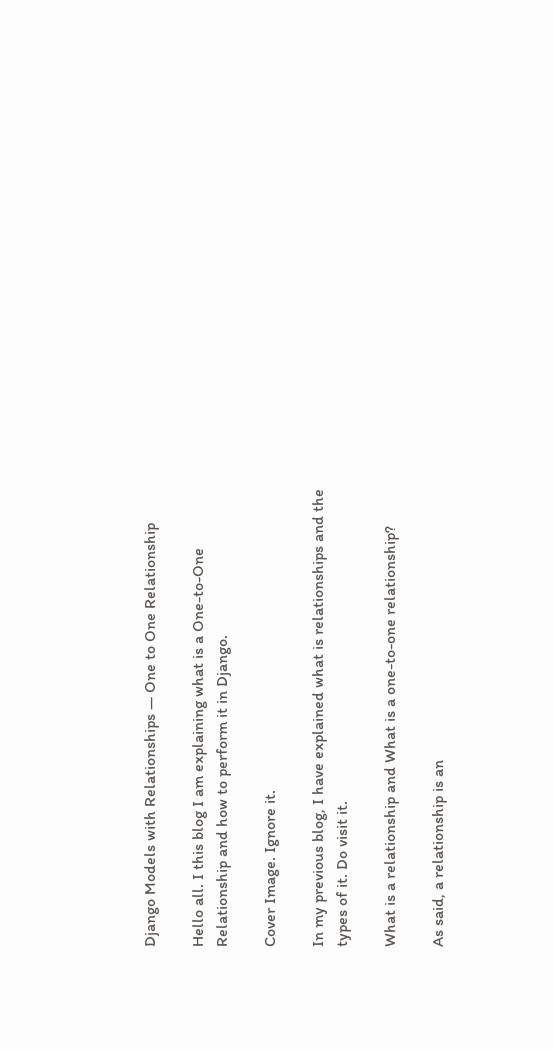Django Models with Relationships — One to One Relationship

Hello all. I this blog I am explaining what is a One-to-One Relationship and how to perform it in Django.

Cover Image. Ignore it.

In my previous blog, I have explained what is relationships and the types of it. Do visit it.

What is a relationship and What is a one-to-one relationship?

As said, a relationship is an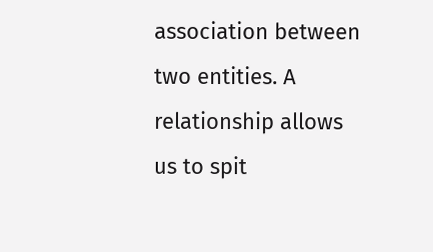association between two entities. A relationship allows us to spit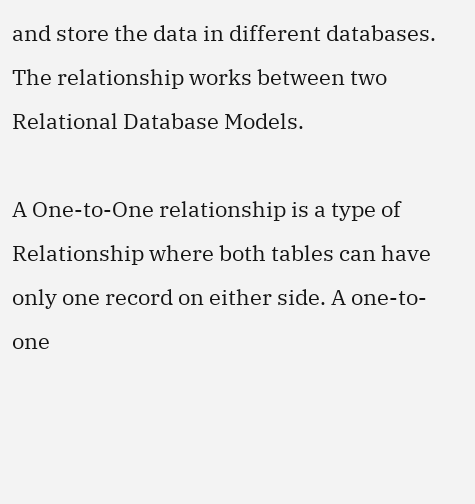and store the data in different databases. The relationship works between two Relational Database Models.

A One-to-One relationship is a type of Relationship where both tables can have only one record on either side. A one-to-one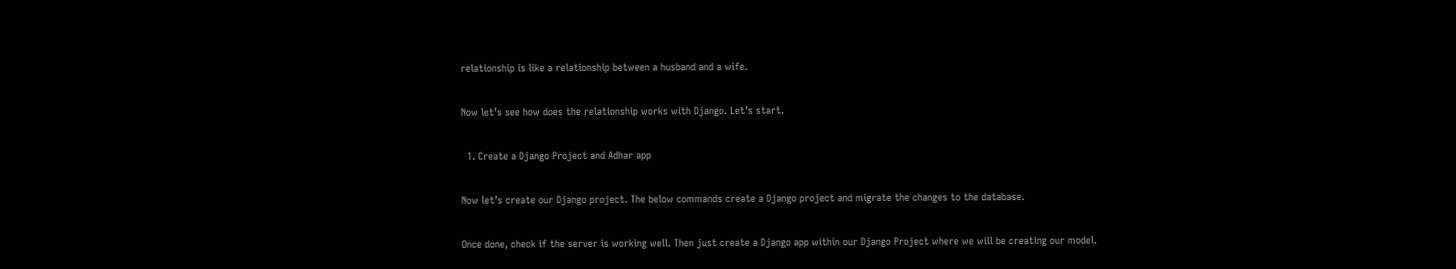relationship is like a relationship between a husband and a wife.

Now let’s see how does the relationship works with Django. Let’s start.

  1. Create a Django Project and Adhar app

Now let’s create our Django project. The below commands create a Django project and migrate the changes to the database.

Once done, check if the server is working well. Then just create a Django app within our Django Project where we will be creating our model.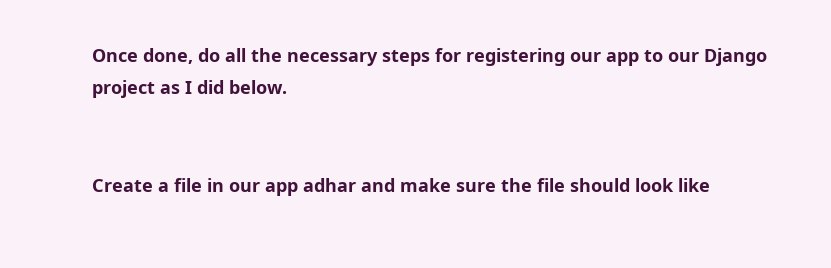Once done, do all the necessary steps for registering our app to our Django project as I did below.


Create a file in our app adhar and make sure the file should look like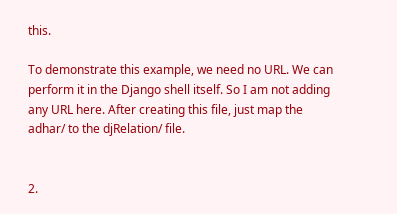this.

To demonstrate this example, we need no URL. We can perform it in the Django shell itself. So I am not adding any URL here. After creating this file, just map the adhar/ to the djRelation/ file.


2.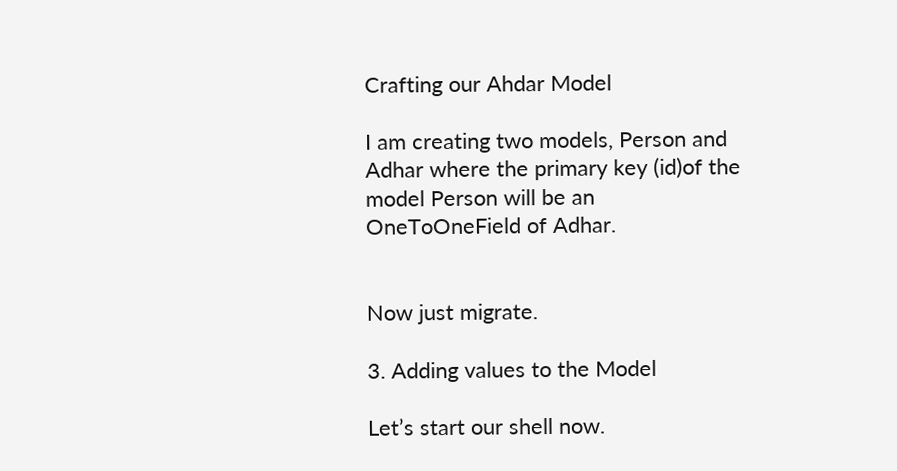Crafting our Ahdar Model

I am creating two models, Person and Adhar where the primary key (id)of the model Person will be an OneToOneField of Adhar.


Now just migrate.

3. Adding values to the Model

Let’s start our shell now.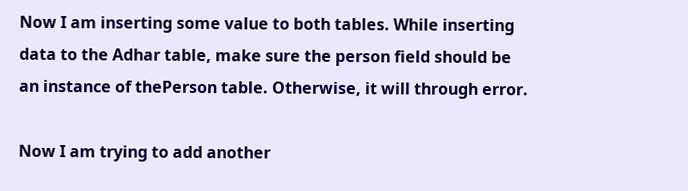Now I am inserting some value to both tables. While inserting data to the Adhar table, make sure the person field should be an instance of thePerson table. Otherwise, it will through error.

Now I am trying to add another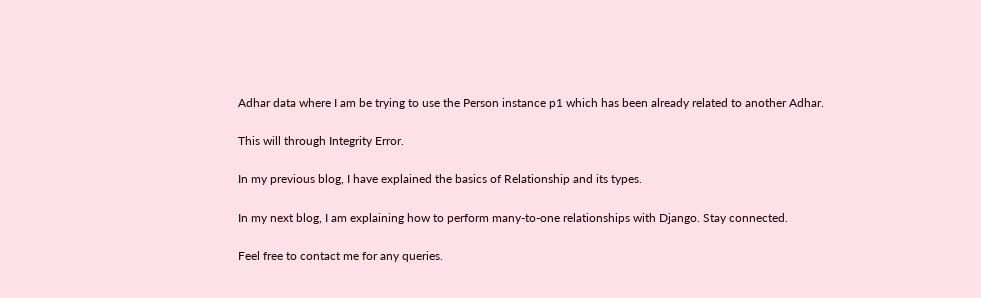Adhar data where I am be trying to use the Person instance p1 which has been already related to another Adhar.

This will through Integrity Error.

In my previous blog, I have explained the basics of Relationship and its types.

In my next blog, I am explaining how to perform many-to-one relationships with Django. Stay connected.

Feel free to contact me for any queries.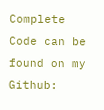Complete Code can be found on my Github: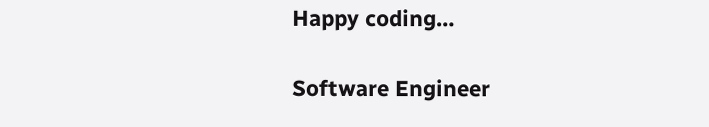Happy coding…

Software Engineer